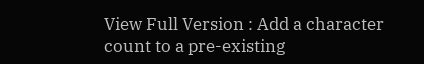View Full Version : Add a character count to a pre-existing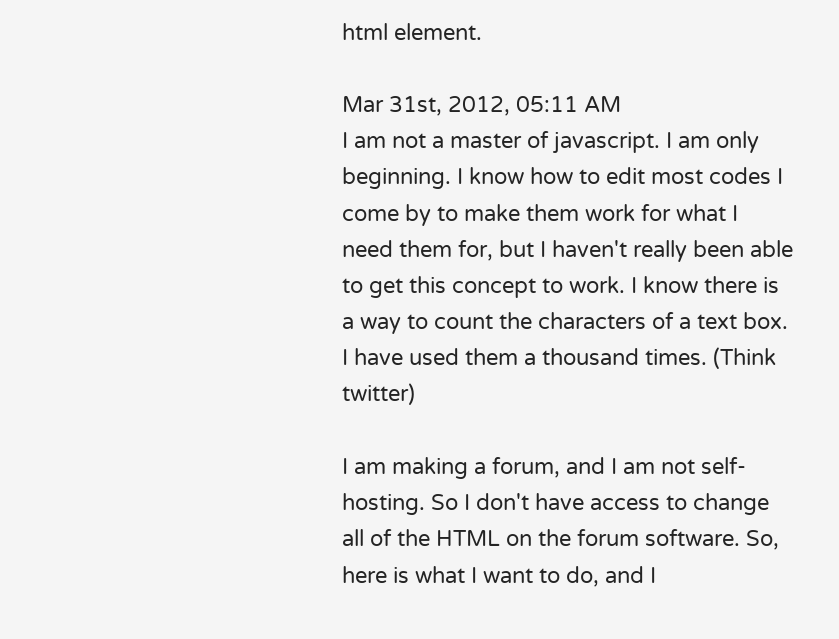html element.

Mar 31st, 2012, 05:11 AM
I am not a master of javascript. I am only beginning. I know how to edit most codes I come by to make them work for what I need them for, but I haven't really been able to get this concept to work. I know there is a way to count the characters of a text box. I have used them a thousand times. (Think twitter)

I am making a forum, and I am not self-hosting. So I don't have access to change all of the HTML on the forum software. So, here is what I want to do, and I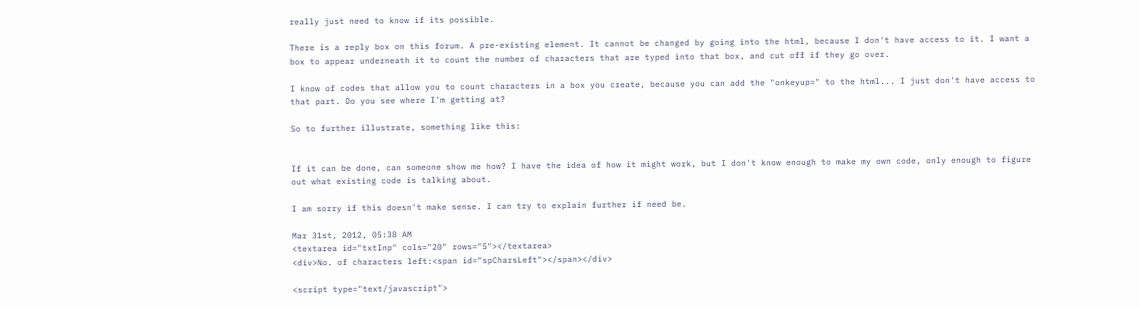really just need to know if its possible.

There is a reply box on this forum. A pre-existing element. It cannot be changed by going into the html, because I don't have access to it. I want a box to appear underneath it to count the number of characters that are typed into that box, and cut off if they go over.

I know of codes that allow you to count characters in a box you create, because you can add the "onkeyup=" to the html... I just don't have access to that part. Do you see where I'm getting at?

So to further illustrate, something like this:


If it can be done, can someone show me how? I have the idea of how it might work, but I don't know enough to make my own code, only enough to figure out what existing code is talking about.

I am sorry if this doesn't make sense. I can try to explain further if need be.

Mar 31st, 2012, 05:38 AM
<textarea id="txtInp" cols="20" rows="5"></textarea>
<div>No. of characters left:<span id="spCharsLeft"></span></div>

<script type="text/javascript">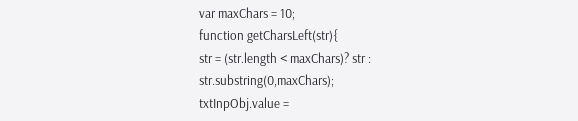var maxChars = 10;
function getCharsLeft(str){
str = (str.length < maxChars)? str : str.substring(0,maxChars);
txtInpObj.value =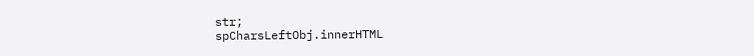str;
spCharsLeftObj.innerHTML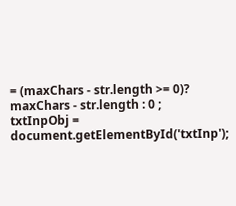= (maxChars - str.length >= 0)? maxChars - str.length : 0 ;
txtInpObj = document.getElementById('txtInp');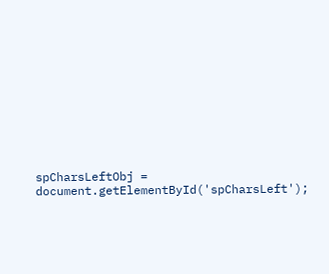spCharsLeftObj = document.getElementById('spCharsLeft');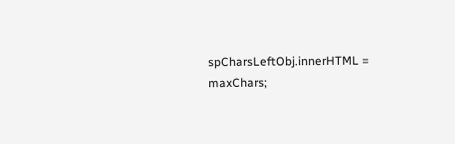spCharsLeftObj.innerHTML = maxChars;